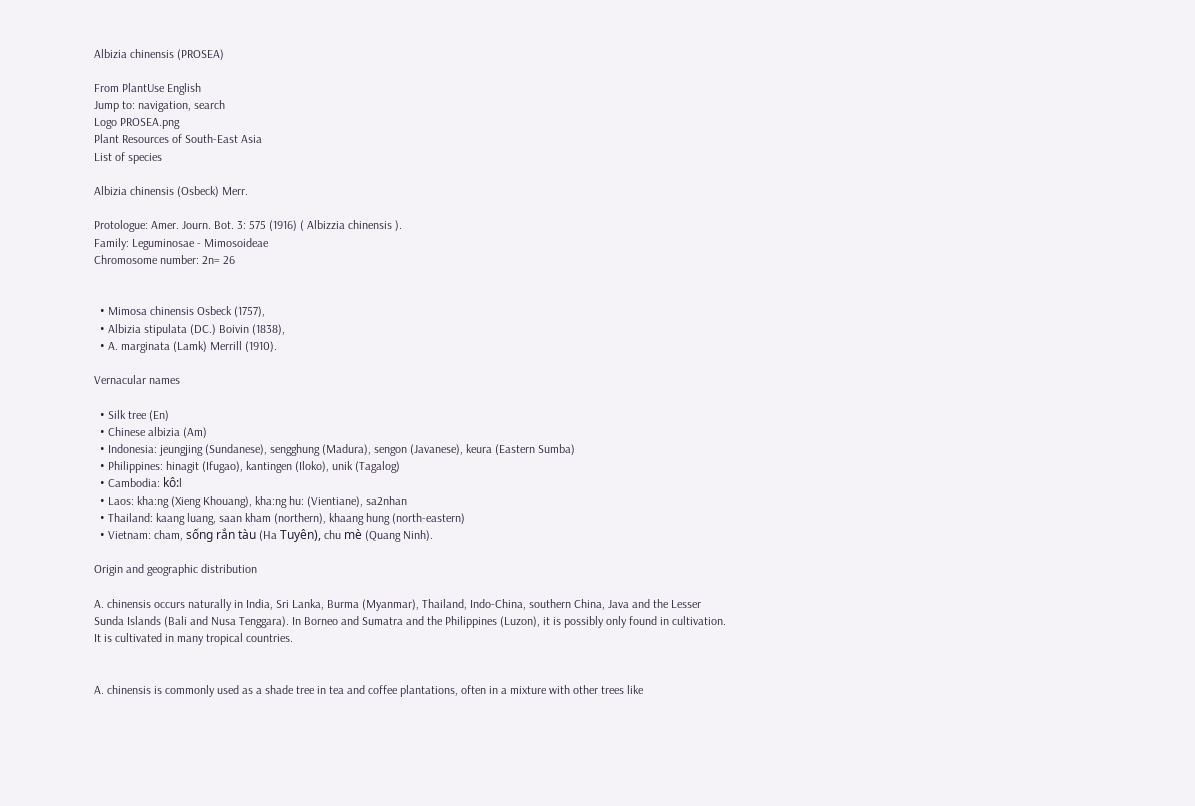Albizia chinensis (PROSEA)

From PlantUse English
Jump to: navigation, search
Logo PROSEA.png
Plant Resources of South-East Asia
List of species

Albizia chinensis (Osbeck) Merr.

Protologue: Amer. Journ. Bot. 3: 575 (1916) ( Albizzia chinensis ).
Family: Leguminosae - Mimosoideae
Chromosome number: 2n= 26


  • Mimosa chinensis Osbeck (1757),
  • Albizia stipulata (DC.) Boivin (1838),
  • A. marginata (Lamk) Merrill (1910).

Vernacular names

  • Silk tree (En)
  • Chinese albizia (Am)
  • Indonesia: jeungjing (Sundanese), sengghung (Madura), sengon (Javanese), keura (Eastern Sumba)
  • Philippines: hinagit (Ifugao), kantingen (Iloko), unik (Tagalog)
  • Cambodia: kô:l
  • Laos: kha:ng (Xieng Khouang), kha:ng hu: (Vientiane), sa2nhan
  • Thailand: kaang luang, saan kham (northern), khaang hung (north-eastern)
  • Vietnam: cham, sống rắn tàu (Ha Tuyên), chu mè (Quang Ninh).

Origin and geographic distribution

A. chinensis occurs naturally in India, Sri Lanka, Burma (Myanmar), Thailand, Indo-China, southern China, Java and the Lesser Sunda Islands (Bali and Nusa Tenggara). In Borneo and Sumatra and the Philippines (Luzon), it is possibly only found in cultivation. It is cultivated in many tropical countries.


A. chinensis is commonly used as a shade tree in tea and coffee plantations, often in a mixture with other trees like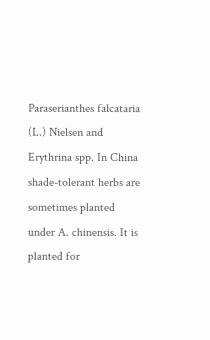Paraserianthes falcataria (L.) Nielsen and Erythrina spp. In China shade-tolerant herbs are sometimes planted under A. chinensis. It is planted for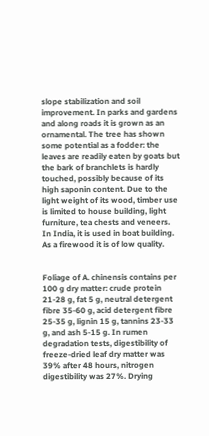slope stabilization and soil improvement. In parks and gardens and along roads it is grown as an ornamental. The tree has shown some potential as a fodder: the leaves are readily eaten by goats but the bark of branchlets is hardly touched, possibly because of its high saponin content. Due to the light weight of its wood, timber use is limited to house building, light furniture, tea chests and veneers. In India, it is used in boat building. As a firewood it is of low quality.


Foliage of A. chinensis contains per 100 g dry matter: crude protein 21-28 g, fat 5 g, neutral detergent fibre 35-60 g, acid detergent fibre 25-35 g, lignin 15 g, tannins 23-33 g, and ash 5-15 g. In rumen degradation tests, digestibility of freeze-dried leaf dry matter was 39% after 48 hours, nitrogen digestibility was 27%. Drying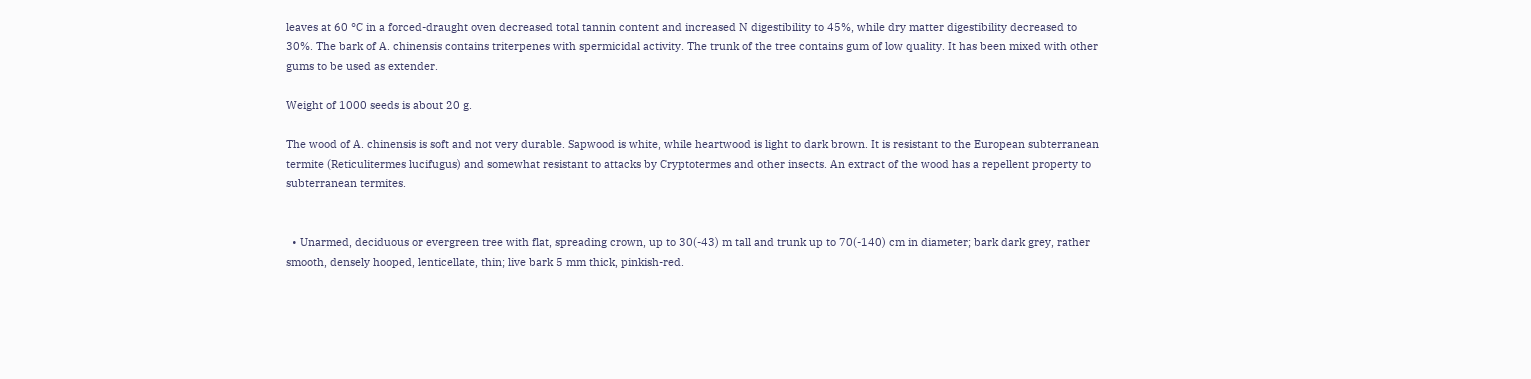leaves at 60 °C in a forced-draught oven decreased total tannin content and increased N digestibility to 45%, while dry matter digestibility decreased to 30%. The bark of A. chinensis contains triterpenes with spermicidal activity. The trunk of the tree contains gum of low quality. It has been mixed with other gums to be used as extender.

Weight of 1000 seeds is about 20 g.

The wood of A. chinensis is soft and not very durable. Sapwood is white, while heartwood is light to dark brown. It is resistant to the European subterranean termite (Reticulitermes lucifugus) and somewhat resistant to attacks by Cryptotermes and other insects. An extract of the wood has a repellent property to subterranean termites.


  • Unarmed, deciduous or evergreen tree with flat, spreading crown, up to 30(-43) m tall and trunk up to 70(-140) cm in diameter; bark dark grey, rather smooth, densely hooped, lenticellate, thin; live bark 5 mm thick, pinkish-red.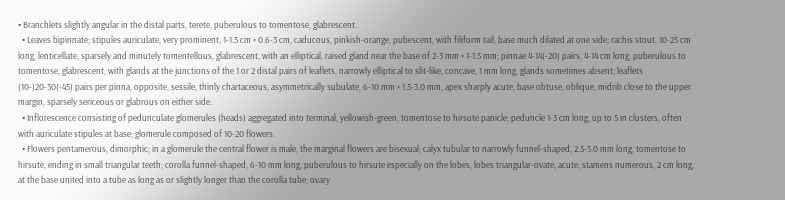• Branchlets slightly angular in the distal parts, terete, puberulous to tomentose, glabrescent.
  • Leaves bipinnate; stipules auriculate, very prominent, 1-1.5 cm × 0.6-3 cm, caducous, pinkish-orange, pubescent, with filiform tail, base much dilated at one side; rachis stout, 10-25 cm long, lenticellate, sparsely and minutely tomentellous, glabrescent, with an elliptical, raised gland near the base of 2-3 mm × 1-1.5 mm; pinnae 4-14(-20) pairs, 4-14 cm long, puberulous to tomentose, glabrescent, with glands at the junctions of the 1 or 2 distal pairs of leaflets, narrowly elliptical to slit-like, concave, 1 mm long, glands sometimes absent; leaflets (10-)20-30(-45) pairs per pinna, opposite, sessile, thinly chartaceous, asymmetrically subulate, 6-10 mm × 1.5-3.0 mm, apex sharply acute, base obtuse, oblique, midrib close to the upper margin, sparsely sericeous or glabrous on either side.
  • Inflorescence consisting of pedunculate glomerules (heads) aggregated into terminal, yellowish-green, tomentose to hirsute panicle; peduncle 1-3 cm long, up to 5 in clusters, often with auriculate stipules at base; glomerule composed of 10-20 flowers.
  • Flowers pentamerous, dimorphic; in a glomerule the central flower is male, the marginal flowers are bisexual; calyx tubular to narrowly funnel-shaped, 2.5-5.0 mm long, tomentose to hirsute, ending in small triangular teeth; corolla funnel-shaped, 6-10 mm long, puberulous to hirsute especially on the lobes, lobes triangular-ovate, acute; stamens numerous, 2 cm long, at the base united into a tube as long as or slightly longer than the corolla tube; ovary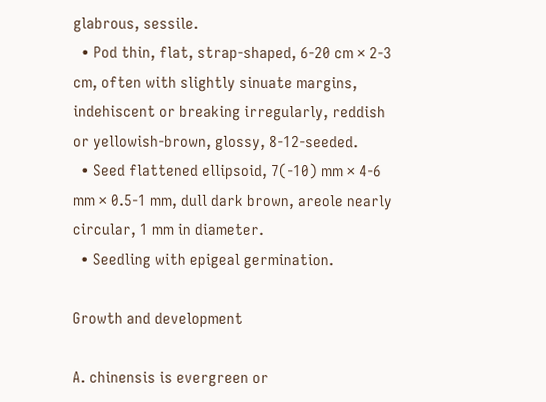glabrous, sessile.
  • Pod thin, flat, strap-shaped, 6-20 cm × 2-3 cm, often with slightly sinuate margins, indehiscent or breaking irregularly, reddish or yellowish-brown, glossy, 8-12-seeded.
  • Seed flattened ellipsoid, 7(-10) mm × 4-6 mm × 0.5-1 mm, dull dark brown, areole nearly circular, 1 mm in diameter.
  • Seedling with epigeal germination.

Growth and development

A. chinensis is evergreen or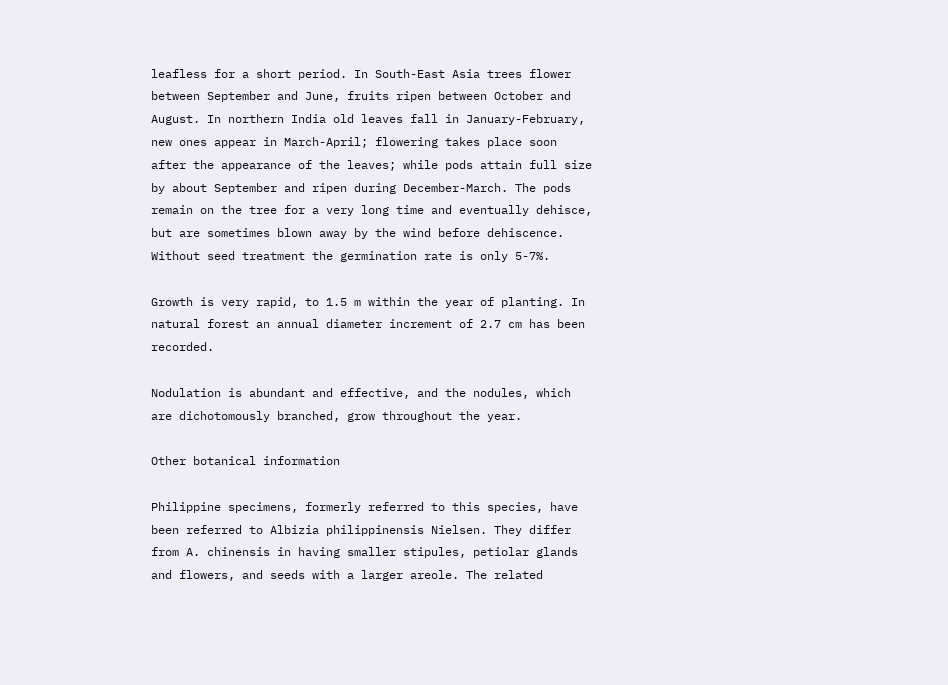leafless for a short period. In South-East Asia trees flower between September and June, fruits ripen between October and August. In northern India old leaves fall in January-February, new ones appear in March-April; flowering takes place soon after the appearance of the leaves; while pods attain full size by about September and ripen during December-March. The pods remain on the tree for a very long time and eventually dehisce, but are sometimes blown away by the wind before dehiscence. Without seed treatment the germination rate is only 5-7%.

Growth is very rapid, to 1.5 m within the year of planting. In natural forest an annual diameter increment of 2.7 cm has been recorded.

Nodulation is abundant and effective, and the nodules, which are dichotomously branched, grow throughout the year.

Other botanical information

Philippine specimens, formerly referred to this species, have been referred to Albizia philippinensis Nielsen. They differ from A. chinensis in having smaller stipules, petiolar glands and flowers, and seeds with a larger areole. The related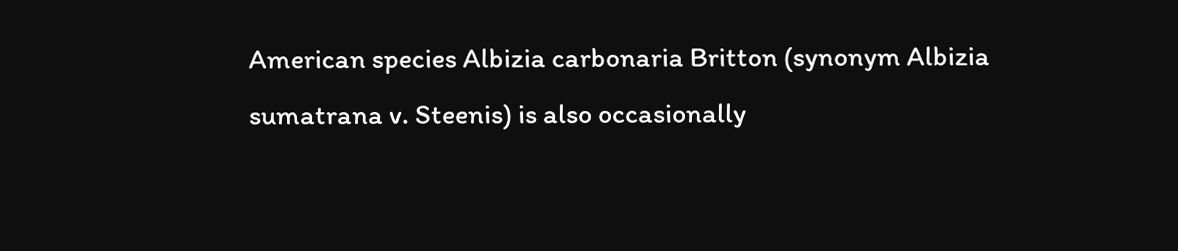American species Albizia carbonaria Britton (synonym Albizia sumatrana v. Steenis) is also occasionally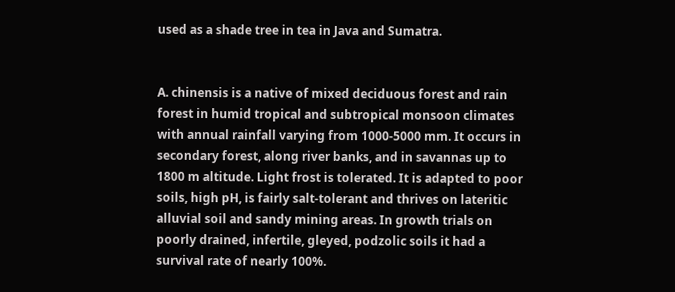used as a shade tree in tea in Java and Sumatra.


A. chinensis is a native of mixed deciduous forest and rain forest in humid tropical and subtropical monsoon climates with annual rainfall varying from 1000-5000 mm. It occurs in secondary forest, along river banks, and in savannas up to 1800 m altitude. Light frost is tolerated. It is adapted to poor soils, high pH, is fairly salt-tolerant and thrives on lateritic alluvial soil and sandy mining areas. In growth trials on poorly drained, infertile, gleyed, podzolic soils it had a survival rate of nearly 100%.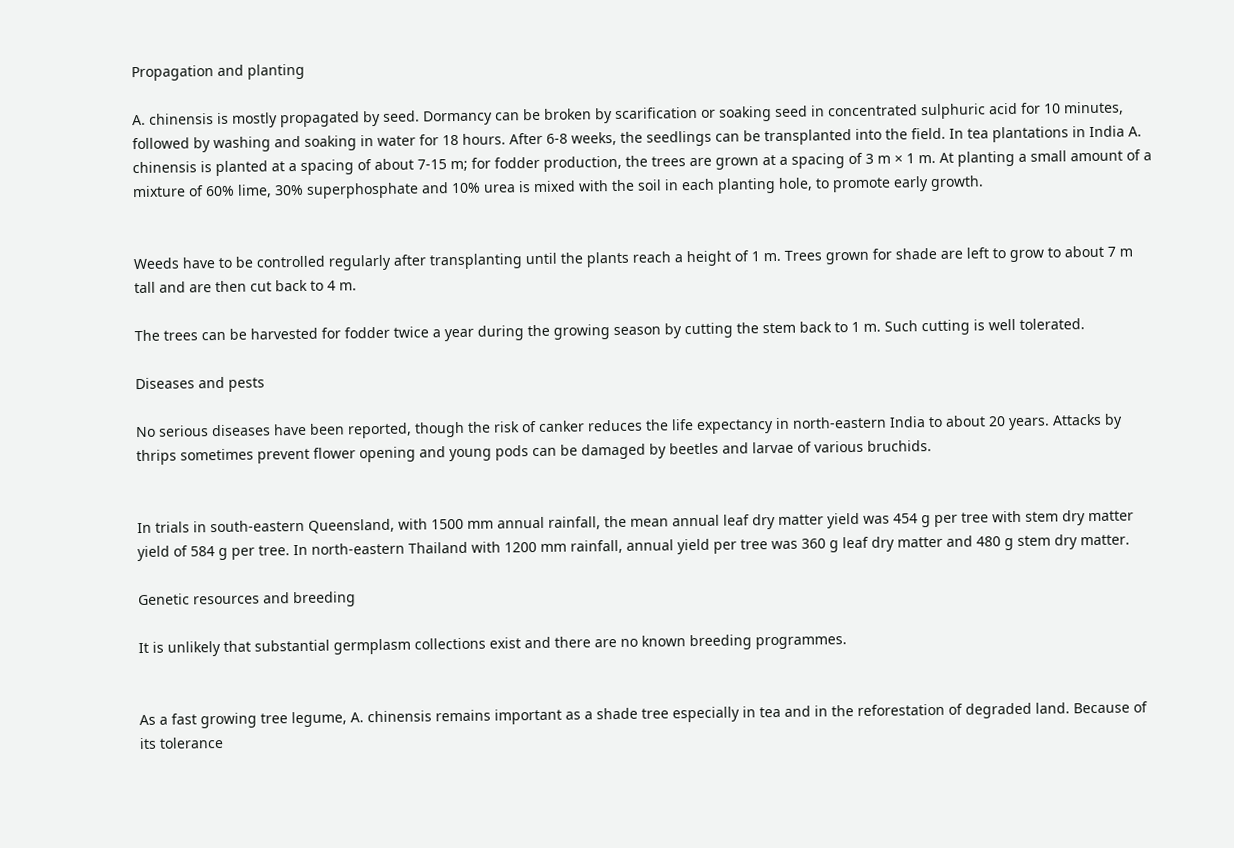Propagation and planting

A. chinensis is mostly propagated by seed. Dormancy can be broken by scarification or soaking seed in concentrated sulphuric acid for 10 minutes, followed by washing and soaking in water for 18 hours. After 6-8 weeks, the seedlings can be transplanted into the field. In tea plantations in India A. chinensis is planted at a spacing of about 7-15 m; for fodder production, the trees are grown at a spacing of 3 m × 1 m. At planting a small amount of a mixture of 60% lime, 30% superphosphate and 10% urea is mixed with the soil in each planting hole, to promote early growth.


Weeds have to be controlled regularly after transplanting until the plants reach a height of 1 m. Trees grown for shade are left to grow to about 7 m tall and are then cut back to 4 m.

The trees can be harvested for fodder twice a year during the growing season by cutting the stem back to 1 m. Such cutting is well tolerated.

Diseases and pests

No serious diseases have been reported, though the risk of canker reduces the life expectancy in north-eastern India to about 20 years. Attacks by thrips sometimes prevent flower opening and young pods can be damaged by beetles and larvae of various bruchids.


In trials in south-eastern Queensland, with 1500 mm annual rainfall, the mean annual leaf dry matter yield was 454 g per tree with stem dry matter yield of 584 g per tree. In north-eastern Thailand with 1200 mm rainfall, annual yield per tree was 360 g leaf dry matter and 480 g stem dry matter.

Genetic resources and breeding

It is unlikely that substantial germplasm collections exist and there are no known breeding programmes.


As a fast growing tree legume, A. chinensis remains important as a shade tree especially in tea and in the reforestation of degraded land. Because of its tolerance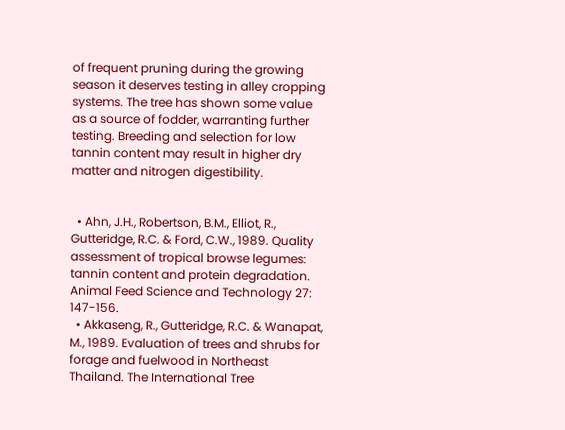of frequent pruning during the growing season it deserves testing in alley cropping systems. The tree has shown some value as a source of fodder, warranting further testing. Breeding and selection for low tannin content may result in higher dry matter and nitrogen digestibility.


  • Ahn, J.H., Robertson, B.M., Elliot, R., Gutteridge, R.C. & Ford, C.W., 1989. Quality assessment of tropical browse legumes: tannin content and protein degradation. Animal Feed Science and Technology 27: 147-156.
  • Akkaseng, R., Gutteridge, R.C. & Wanapat, M., 1989. Evaluation of trees and shrubs for forage and fuelwood in Northeast Thailand. The International Tree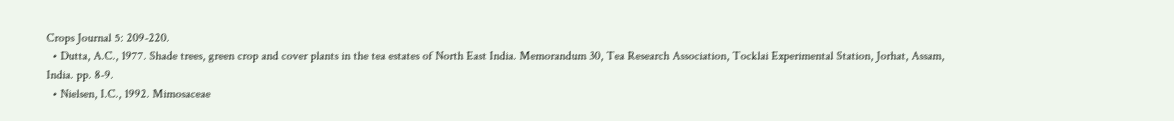Crops Journal 5: 209-220.
  • Dutta, A.C., 1977. Shade trees, green crop and cover plants in the tea estates of North East India. Memorandum 30, Tea Research Association, Tocklai Experimental Station, Jorhat, Assam, India. pp. 8-9.
  • Nielsen, I.C., 1992. Mimosaceae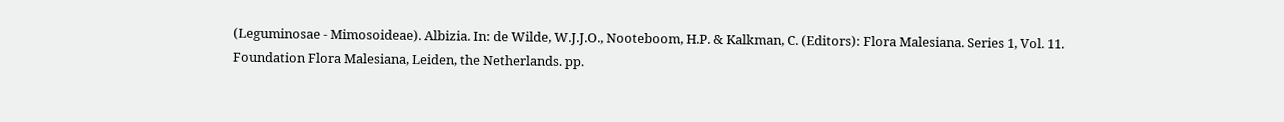(Leguminosae - Mimosoideae). Albizia. In: de Wilde, W.J.J.O., Nooteboom, H.P. & Kalkman, C. (Editors): Flora Malesiana. Series 1, Vol. 11. Foundation Flora Malesiana, Leiden, the Netherlands. pp.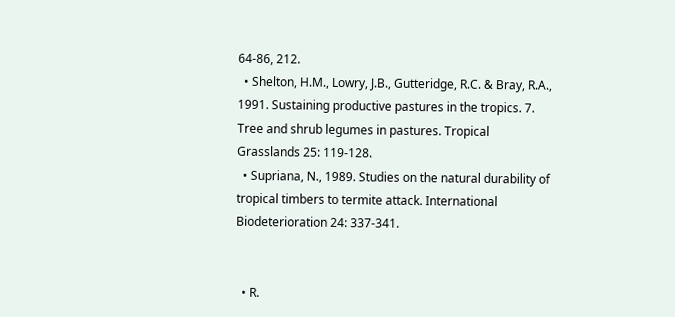64-86, 212.
  • Shelton, H.M., Lowry, J.B., Gutteridge, R.C. & Bray, R.A., 1991. Sustaining productive pastures in the tropics. 7. Tree and shrub legumes in pastures. Tropical Grasslands 25: 119-128.
  • Supriana, N., 1989. Studies on the natural durability of tropical timbers to termite attack. International Biodeterioration 24: 337-341.


  • R.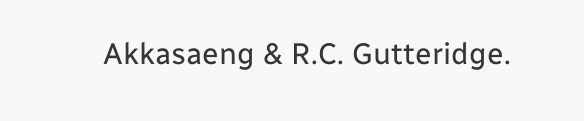Akkasaeng & R.C. Gutteridge.